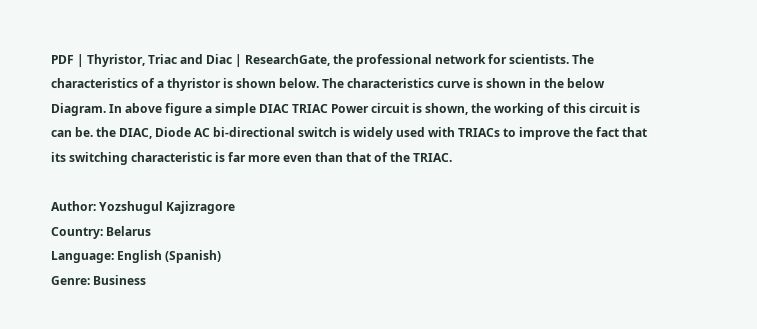PDF | Thyristor, Triac and Diac | ResearchGate, the professional network for scientists. The characteristics of a thyristor is shown below. The characteristics curve is shown in the below Diagram. In above figure a simple DIAC TRIAC Power circuit is shown, the working of this circuit is can be. the DIAC, Diode AC bi-directional switch is widely used with TRIACs to improve the fact that its switching characteristic is far more even than that of the TRIAC.

Author: Yozshugul Kajizragore
Country: Belarus
Language: English (Spanish)
Genre: Business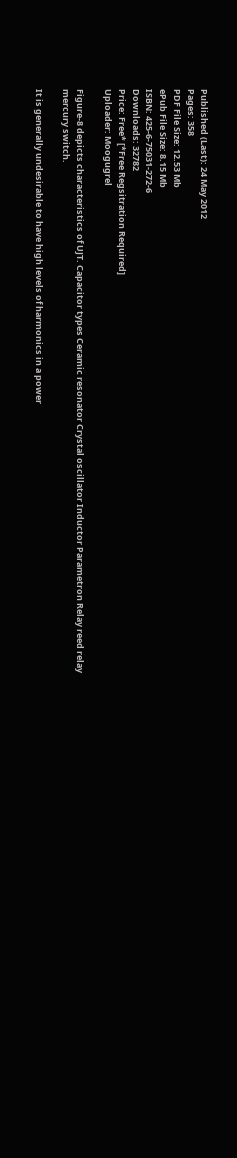Published (Last): 24 May 2012
Pages: 358
PDF File Size: 12.53 Mb
ePub File Size: 8.15 Mb
ISBN: 425-6-75031-272-6
Downloads: 32782
Price: Free* [*Free Regsitration Required]
Uploader: Moogugrel

Figure-8 depicts characteristics of UJT. Capacitor types Ceramic resonator Crystal oscillator Inductor Parametron Relay reed relay mercury switch.

It is generally undesirable to have high levels of harmonics in a power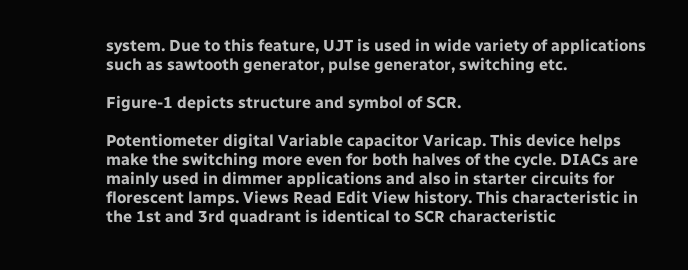system. Due to this feature, UJT is used in wide variety of applications such as sawtooth generator, pulse generator, switching etc.

Figure-1 depicts structure and symbol of SCR.

Potentiometer digital Variable capacitor Varicap. This device helps make the switching more even for both halves of the cycle. DIACs are mainly used in dimmer applications and also in starter circuits for florescent lamps. Views Read Edit View history. This characteristic in the 1st and 3rd quadrant is identical to SCR characteristic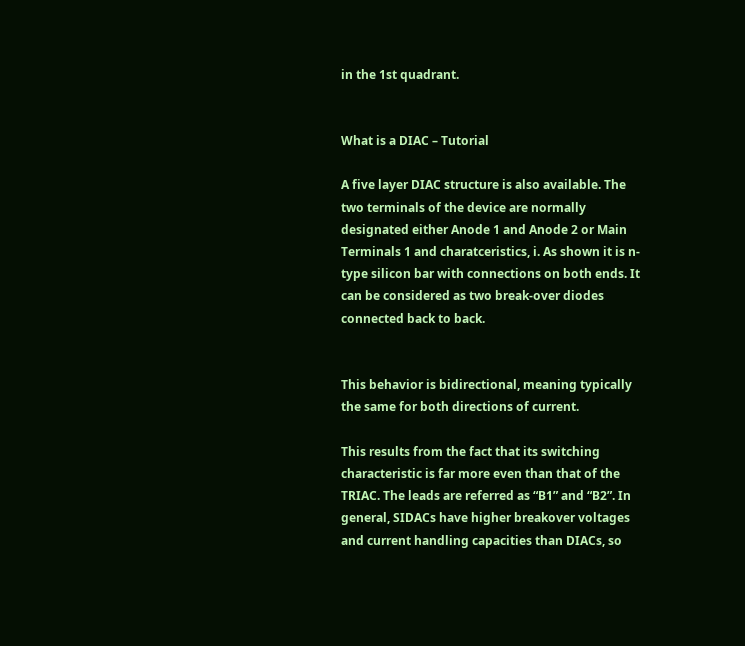in the 1st quadrant.


What is a DIAC – Tutorial

A five layer DIAC structure is also available. The two terminals of the device are normally designated either Anode 1 and Anode 2 or Main Terminals 1 and charatceristics, i. As shown it is n-type silicon bar with connections on both ends. It can be considered as two break-over diodes connected back to back.


This behavior is bidirectional, meaning typically the same for both directions of current.

This results from the fact that its switching characteristic is far more even than that of the TRIAC. The leads are referred as “B1” and “B2”. In general, SIDACs have higher breakover voltages and current handling capacities than DIACs, so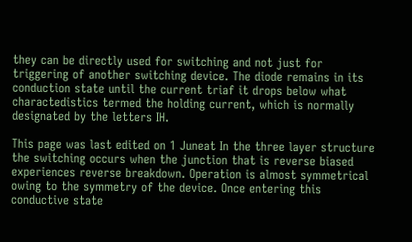they can be directly used for switching and not just for triggering of another switching device. The diode remains in its conduction state until the current triaf it drops below what charactedistics termed the holding current, which is normally designated by the letters IH.

This page was last edited on 1 Juneat In the three layer structure the switching occurs when the junction that is reverse biased experiences reverse breakdown. Operation is almost symmetrical owing to the symmetry of the device. Once entering this conductive state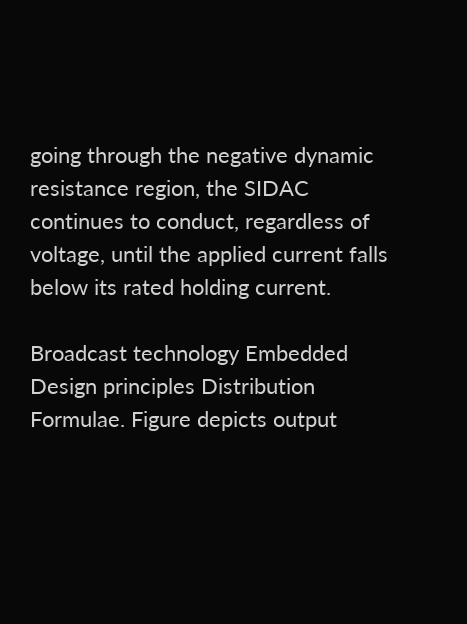going through the negative dynamic resistance region, the SIDAC continues to conduct, regardless of voltage, until the applied current falls below its rated holding current.

Broadcast technology Embedded Design principles Distribution Formulae. Figure depicts output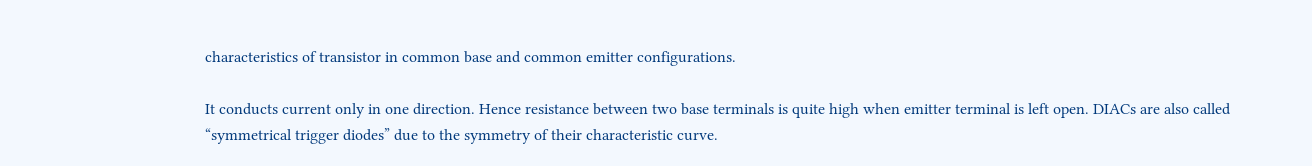characteristics of transistor in common base and common emitter configurations.

It conducts current only in one direction. Hence resistance between two base terminals is quite high when emitter terminal is left open. DIACs are also called “symmetrical trigger diodes” due to the symmetry of their characteristic curve.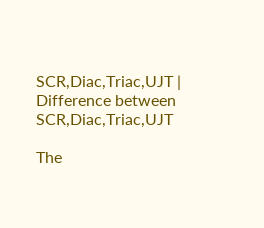SCR,Diac,Triac,UJT | Difference between SCR,Diac,Triac,UJT

The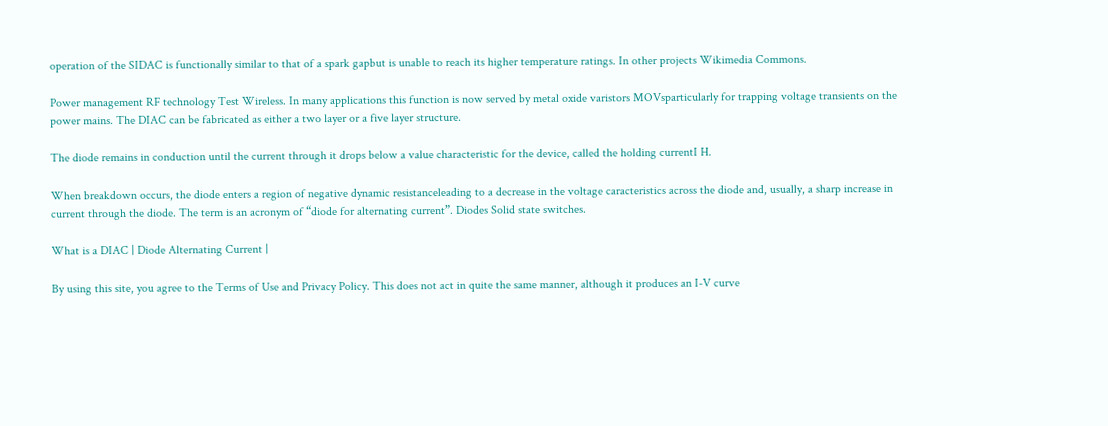operation of the SIDAC is functionally similar to that of a spark gapbut is unable to reach its higher temperature ratings. In other projects Wikimedia Commons.

Power management RF technology Test Wireless. In many applications this function is now served by metal oxide varistors MOVsparticularly for trapping voltage transients on the power mains. The DIAC can be fabricated as either a two layer or a five layer structure.

The diode remains in conduction until the current through it drops below a value characteristic for the device, called the holding currentI H.

When breakdown occurs, the diode enters a region of negative dynamic resistanceleading to a decrease in the voltage caracteristics across the diode and, usually, a sharp increase in current through the diode. The term is an acronym of “diode for alternating current”. Diodes Solid state switches.

What is a DIAC | Diode Alternating Current |

By using this site, you agree to the Terms of Use and Privacy Policy. This does not act in quite the same manner, although it produces an I-V curve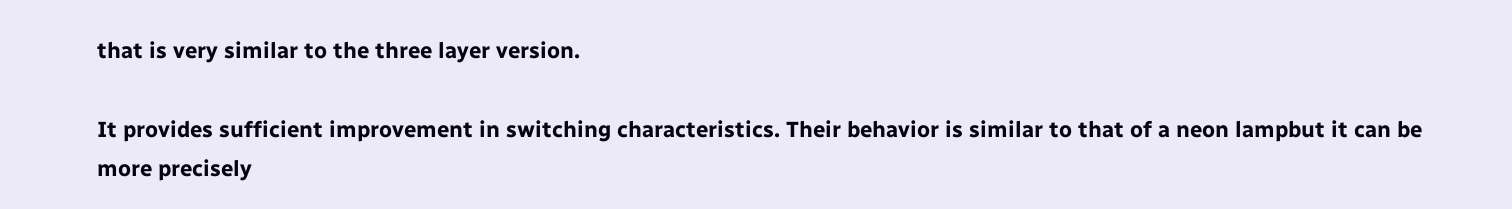that is very similar to the three layer version.

It provides sufficient improvement in switching characteristics. Their behavior is similar to that of a neon lampbut it can be more precisely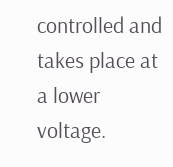controlled and takes place at a lower voltage.